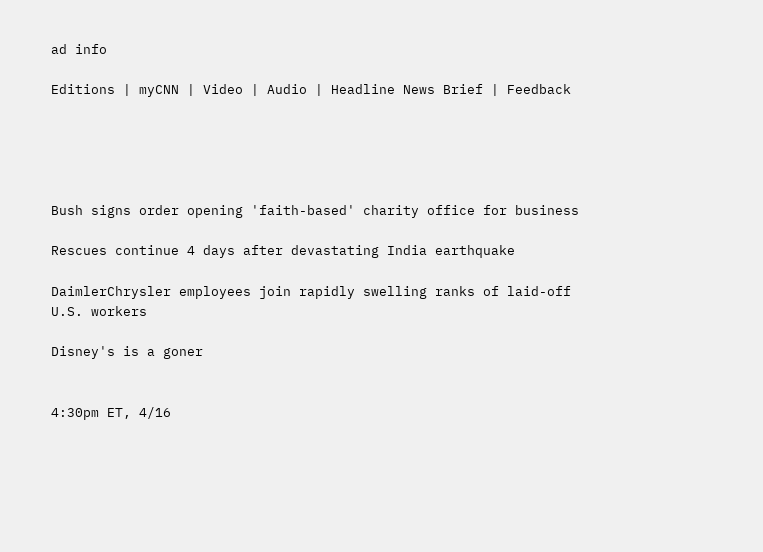ad info

Editions | myCNN | Video | Audio | Headline News Brief | Feedback





Bush signs order opening 'faith-based' charity office for business

Rescues continue 4 days after devastating India earthquake

DaimlerChrysler employees join rapidly swelling ranks of laid-off U.S. workers

Disney's is a goner


4:30pm ET, 4/16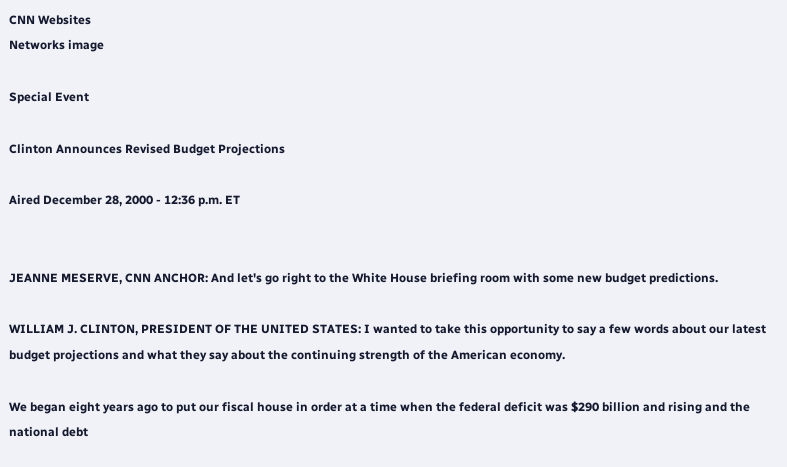CNN Websites
Networks image

Special Event

Clinton Announces Revised Budget Projections

Aired December 28, 2000 - 12:36 p.m. ET


JEANNE MESERVE, CNN ANCHOR: And let's go right to the White House briefing room with some new budget predictions.

WILLIAM J. CLINTON, PRESIDENT OF THE UNITED STATES: I wanted to take this opportunity to say a few words about our latest budget projections and what they say about the continuing strength of the American economy.

We began eight years ago to put our fiscal house in order at a time when the federal deficit was $290 billion and rising and the national debt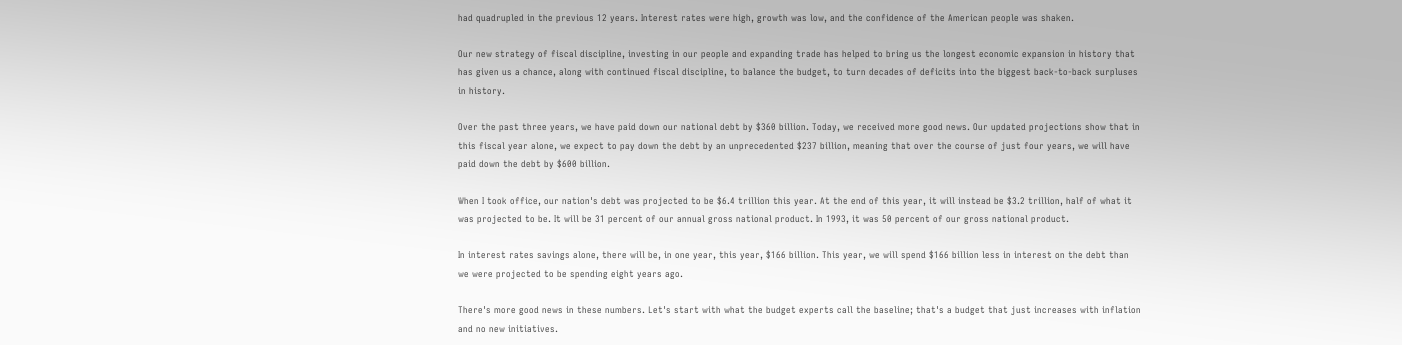had quadrupled in the previous 12 years. Interest rates were high, growth was low, and the confidence of the American people was shaken.

Our new strategy of fiscal discipline, investing in our people and expanding trade has helped to bring us the longest economic expansion in history that has given us a chance, along with continued fiscal discipline, to balance the budget, to turn decades of deficits into the biggest back-to-back surpluses in history.

Over the past three years, we have paid down our national debt by $360 billion. Today, we received more good news. Our updated projections show that in this fiscal year alone, we expect to pay down the debt by an unprecedented $237 billion, meaning that over the course of just four years, we will have paid down the debt by $600 billion.

When I took office, our nation's debt was projected to be $6.4 trillion this year. At the end of this year, it will instead be $3.2 trillion, half of what it was projected to be. It will be 31 percent of our annual gross national product. In 1993, it was 50 percent of our gross national product.

In interest rates savings alone, there will be, in one year, this year, $166 billion. This year, we will spend $166 billion less in interest on the debt than we were projected to be spending eight years ago.

There's more good news in these numbers. Let's start with what the budget experts call the baseline; that's a budget that just increases with inflation and no new initiatives.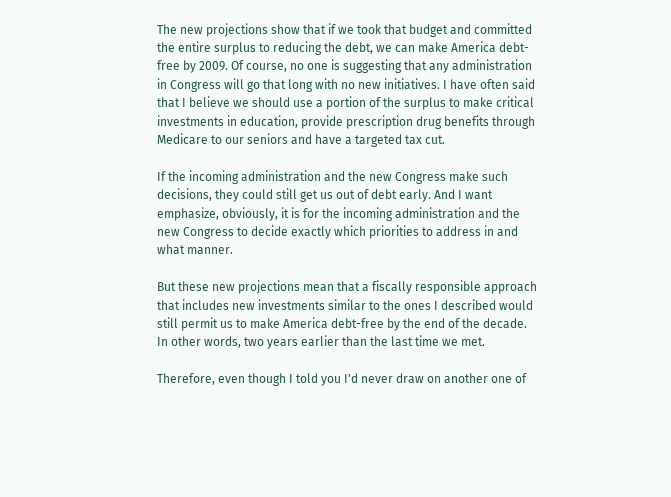The new projections show that if we took that budget and committed the entire surplus to reducing the debt, we can make America debt-free by 2009. Of course, no one is suggesting that any administration in Congress will go that long with no new initiatives. I have often said that I believe we should use a portion of the surplus to make critical investments in education, provide prescription drug benefits through Medicare to our seniors and have a targeted tax cut.

If the incoming administration and the new Congress make such decisions, they could still get us out of debt early. And I want emphasize, obviously, it is for the incoming administration and the new Congress to decide exactly which priorities to address in and what manner.

But these new projections mean that a fiscally responsible approach that includes new investments similar to the ones I described would still permit us to make America debt-free by the end of the decade. In other words, two years earlier than the last time we met.

Therefore, even though I told you I'd never draw on another one of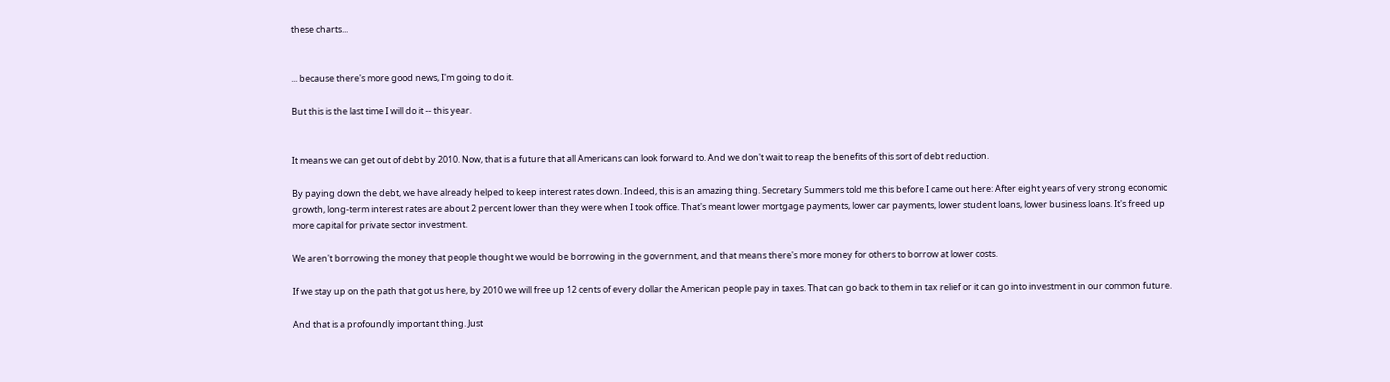these charts...


... because there's more good news, I'm going to do it.

But this is the last time I will do it -- this year.


It means we can get out of debt by 2010. Now, that is a future that all Americans can look forward to. And we don't wait to reap the benefits of this sort of debt reduction.

By paying down the debt, we have already helped to keep interest rates down. Indeed, this is an amazing thing. Secretary Summers told me this before I came out here: After eight years of very strong economic growth, long-term interest rates are about 2 percent lower than they were when I took office. That's meant lower mortgage payments, lower car payments, lower student loans, lower business loans. It's freed up more capital for private sector investment.

We aren't borrowing the money that people thought we would be borrowing in the government, and that means there's more money for others to borrow at lower costs.

If we stay up on the path that got us here, by 2010 we will free up 12 cents of every dollar the American people pay in taxes. That can go back to them in tax relief or it can go into investment in our common future.

And that is a profoundly important thing. Just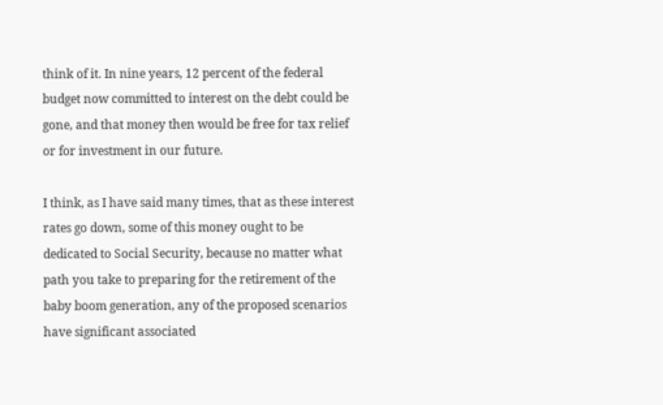think of it. In nine years, 12 percent of the federal budget now committed to interest on the debt could be gone, and that money then would be free for tax relief or for investment in our future.

I think, as I have said many times, that as these interest rates go down, some of this money ought to be dedicated to Social Security, because no matter what path you take to preparing for the retirement of the baby boom generation, any of the proposed scenarios have significant associated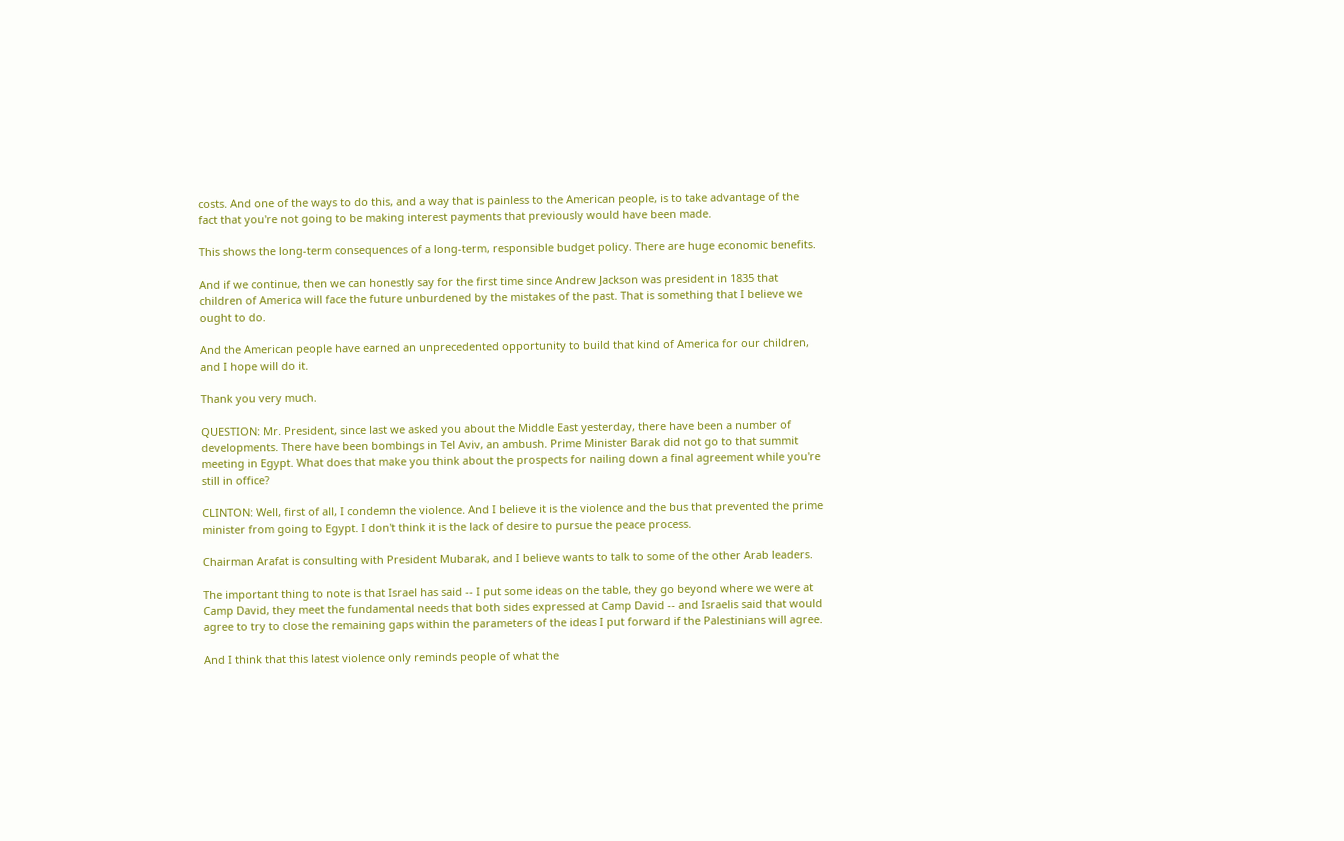costs. And one of the ways to do this, and a way that is painless to the American people, is to take advantage of the fact that you're not going to be making interest payments that previously would have been made.

This shows the long-term consequences of a long-term, responsible budget policy. There are huge economic benefits.

And if we continue, then we can honestly say for the first time since Andrew Jackson was president in 1835 that children of America will face the future unburdened by the mistakes of the past. That is something that I believe we ought to do.

And the American people have earned an unprecedented opportunity to build that kind of America for our children, and I hope will do it.

Thank you very much.

QUESTION: Mr. President, since last we asked you about the Middle East yesterday, there have been a number of developments. There have been bombings in Tel Aviv, an ambush. Prime Minister Barak did not go to that summit meeting in Egypt. What does that make you think about the prospects for nailing down a final agreement while you're still in office?

CLINTON: Well, first of all, I condemn the violence. And I believe it is the violence and the bus that prevented the prime minister from going to Egypt. I don't think it is the lack of desire to pursue the peace process.

Chairman Arafat is consulting with President Mubarak, and I believe wants to talk to some of the other Arab leaders.

The important thing to note is that Israel has said -- I put some ideas on the table, they go beyond where we were at Camp David, they meet the fundamental needs that both sides expressed at Camp David -- and Israelis said that would agree to try to close the remaining gaps within the parameters of the ideas I put forward if the Palestinians will agree.

And I think that this latest violence only reminds people of what the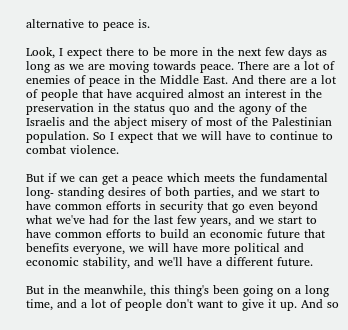alternative to peace is.

Look, I expect there to be more in the next few days as long as we are moving towards peace. There are a lot of enemies of peace in the Middle East. And there are a lot of people that have acquired almost an interest in the preservation in the status quo and the agony of the Israelis and the abject misery of most of the Palestinian population. So I expect that we will have to continue to combat violence.

But if we can get a peace which meets the fundamental long- standing desires of both parties, and we start to have common efforts in security that go even beyond what we've had for the last few years, and we start to have common efforts to build an economic future that benefits everyone, we will have more political and economic stability, and we'll have a different future.

But in the meanwhile, this thing's been going on a long time, and a lot of people don't want to give it up. And so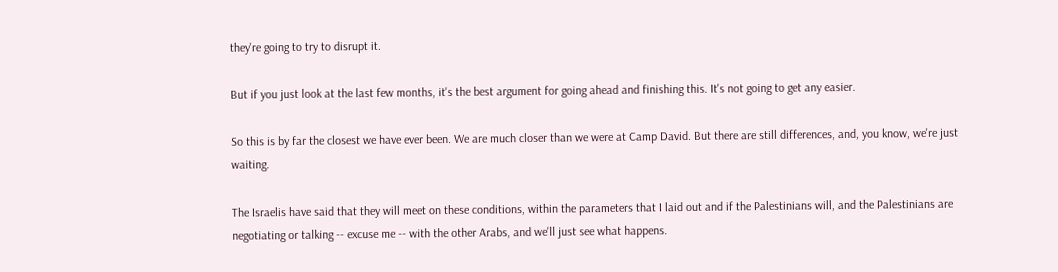they're going to try to disrupt it.

But if you just look at the last few months, it's the best argument for going ahead and finishing this. It's not going to get any easier.

So this is by far the closest we have ever been. We are much closer than we were at Camp David. But there are still differences, and, you know, we're just waiting.

The Israelis have said that they will meet on these conditions, within the parameters that I laid out and if the Palestinians will, and the Palestinians are negotiating or talking -- excuse me -- with the other Arabs, and we'll just see what happens.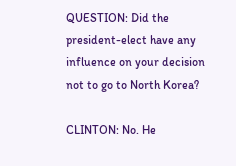QUESTION: Did the president-elect have any influence on your decision not to go to North Korea?

CLINTON: No. He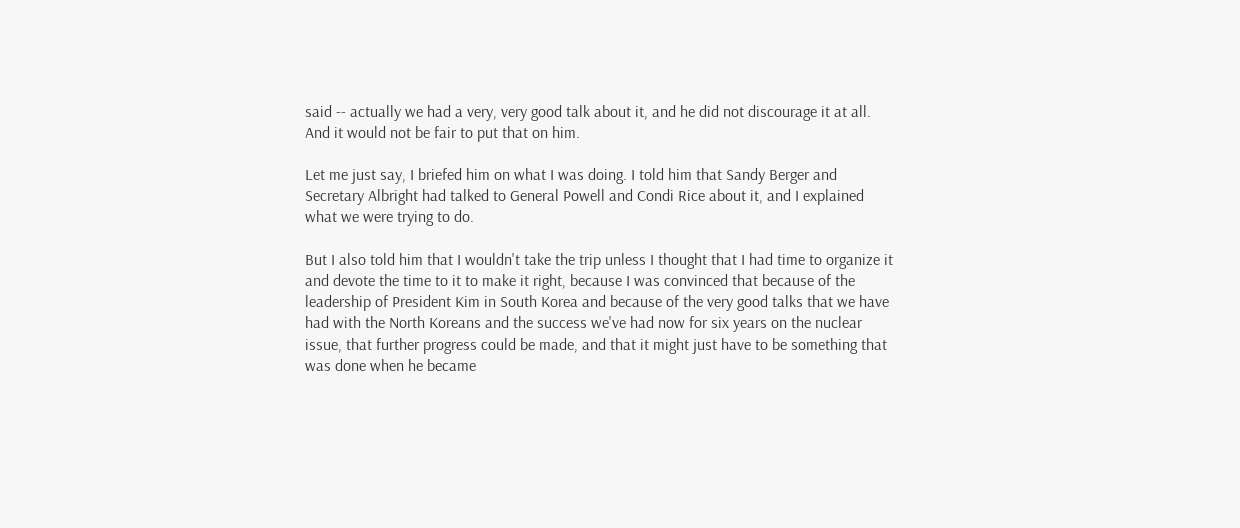said -- actually we had a very, very good talk about it, and he did not discourage it at all. And it would not be fair to put that on him.

Let me just say, I briefed him on what I was doing. I told him that Sandy Berger and Secretary Albright had talked to General Powell and Condi Rice about it, and I explained what we were trying to do.

But I also told him that I wouldn't take the trip unless I thought that I had time to organize it and devote the time to it to make it right, because I was convinced that because of the leadership of President Kim in South Korea and because of the very good talks that we have had with the North Koreans and the success we've had now for six years on the nuclear issue, that further progress could be made, and that it might just have to be something that was done when he became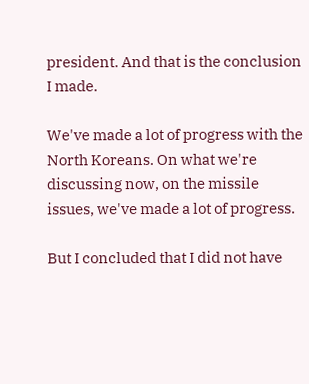president. And that is the conclusion I made.

We've made a lot of progress with the North Koreans. On what we're discussing now, on the missile issues, we've made a lot of progress.

But I concluded that I did not have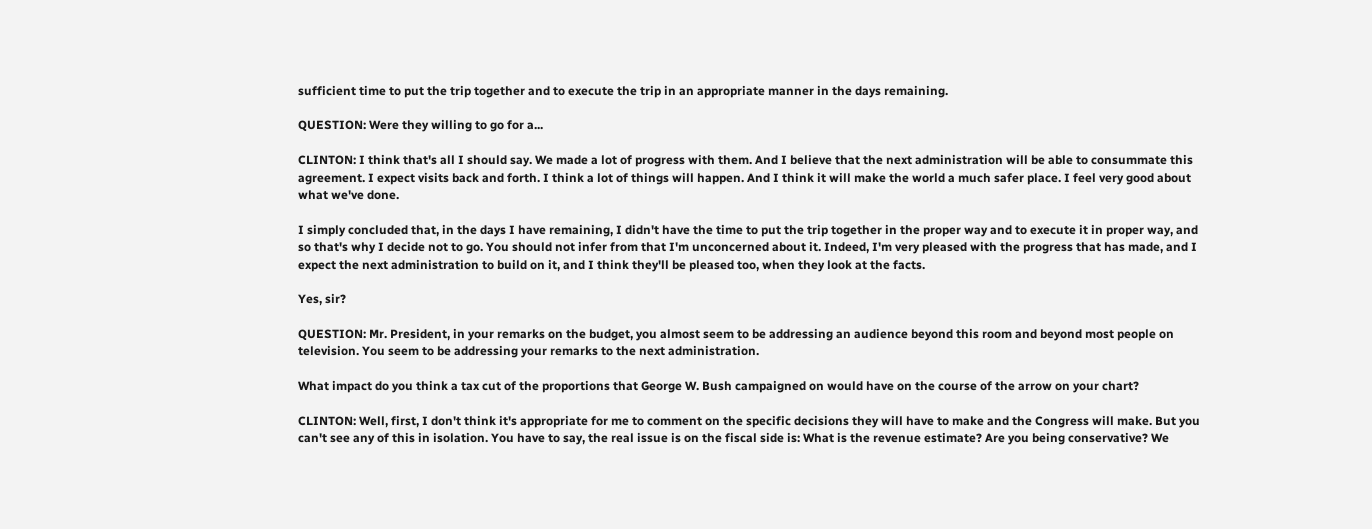sufficient time to put the trip together and to execute the trip in an appropriate manner in the days remaining.

QUESTION: Were they willing to go for a...

CLINTON: I think that's all I should say. We made a lot of progress with them. And I believe that the next administration will be able to consummate this agreement. I expect visits back and forth. I think a lot of things will happen. And I think it will make the world a much safer place. I feel very good about what we've done.

I simply concluded that, in the days I have remaining, I didn't have the time to put the trip together in the proper way and to execute it in proper way, and so that's why I decide not to go. You should not infer from that I'm unconcerned about it. Indeed, I'm very pleased with the progress that has made, and I expect the next administration to build on it, and I think they'll be pleased too, when they look at the facts.

Yes, sir?

QUESTION: Mr. President, in your remarks on the budget, you almost seem to be addressing an audience beyond this room and beyond most people on television. You seem to be addressing your remarks to the next administration.

What impact do you think a tax cut of the proportions that George W. Bush campaigned on would have on the course of the arrow on your chart?

CLINTON: Well, first, I don't think it's appropriate for me to comment on the specific decisions they will have to make and the Congress will make. But you can't see any of this in isolation. You have to say, the real issue is on the fiscal side is: What is the revenue estimate? Are you being conservative? We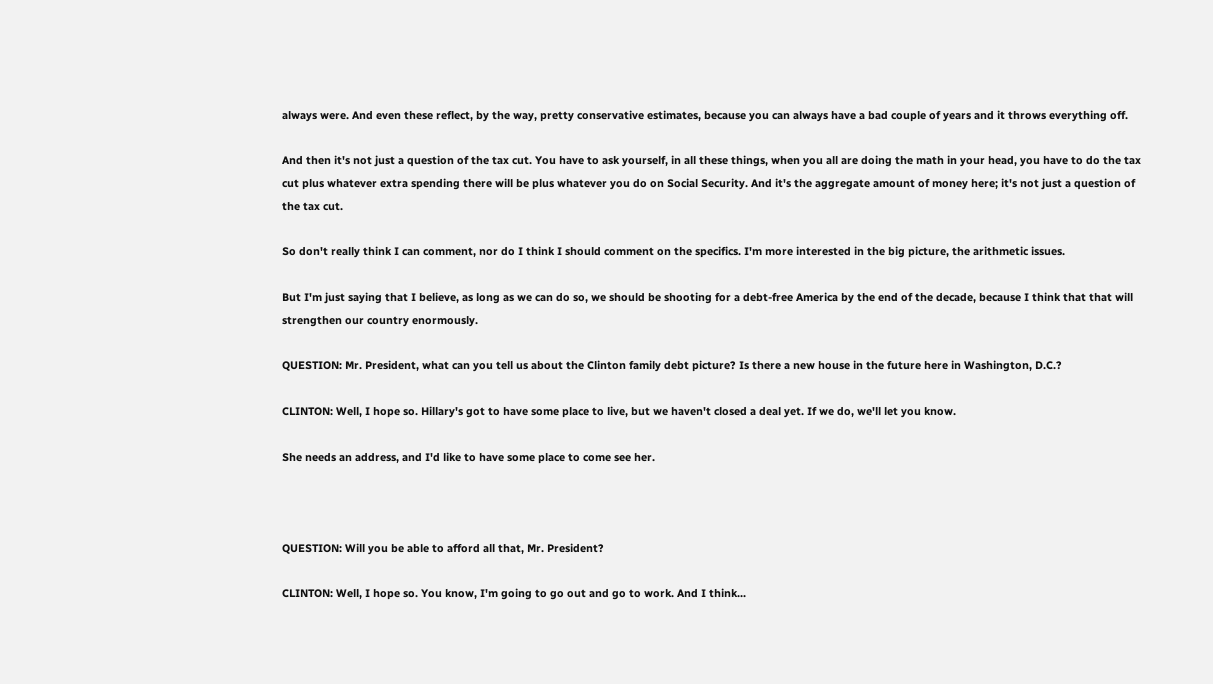always were. And even these reflect, by the way, pretty conservative estimates, because you can always have a bad couple of years and it throws everything off.

And then it's not just a question of the tax cut. You have to ask yourself, in all these things, when you all are doing the math in your head, you have to do the tax cut plus whatever extra spending there will be plus whatever you do on Social Security. And it's the aggregate amount of money here; it's not just a question of the tax cut.

So don't really think I can comment, nor do I think I should comment on the specifics. I'm more interested in the big picture, the arithmetic issues.

But I'm just saying that I believe, as long as we can do so, we should be shooting for a debt-free America by the end of the decade, because I think that that will strengthen our country enormously.

QUESTION: Mr. President, what can you tell us about the Clinton family debt picture? Is there a new house in the future here in Washington, D.C.?

CLINTON: Well, I hope so. Hillary's got to have some place to live, but we haven't closed a deal yet. If we do, we'll let you know.

She needs an address, and I'd like to have some place to come see her.



QUESTION: Will you be able to afford all that, Mr. President?

CLINTON: Well, I hope so. You know, I'm going to go out and go to work. And I think...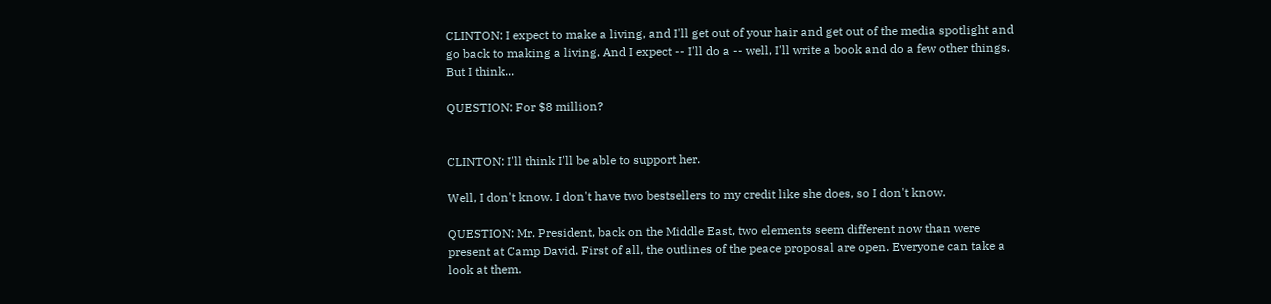CLINTON: I expect to make a living, and I'll get out of your hair and get out of the media spotlight and go back to making a living. And I expect -- I'll do a -- well, I'll write a book and do a few other things. But I think...

QUESTION: For $8 million?


CLINTON: I'll think I'll be able to support her.

Well, I don't know. I don't have two bestsellers to my credit like she does, so I don't know.

QUESTION: Mr. President, back on the Middle East, two elements seem different now than were present at Camp David. First of all, the outlines of the peace proposal are open. Everyone can take a look at them.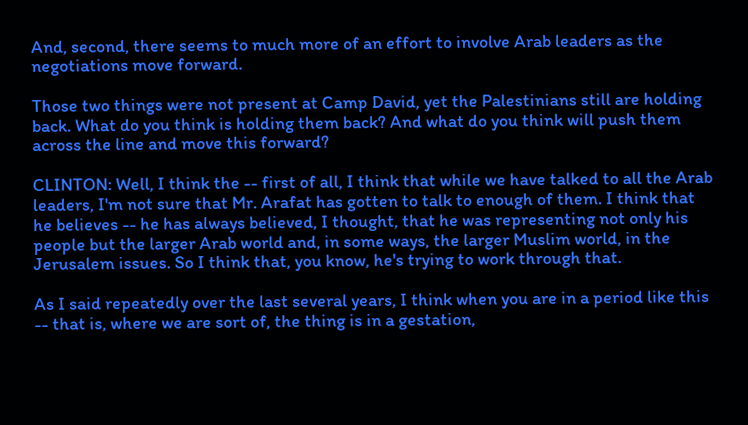And, second, there seems to much more of an effort to involve Arab leaders as the negotiations move forward.

Those two things were not present at Camp David, yet the Palestinians still are holding back. What do you think is holding them back? And what do you think will push them across the line and move this forward?

CLINTON: Well, I think the -- first of all, I think that while we have talked to all the Arab leaders, I'm not sure that Mr. Arafat has gotten to talk to enough of them. I think that he believes -- he has always believed, I thought, that he was representing not only his people but the larger Arab world and, in some ways, the larger Muslim world, in the Jerusalem issues. So I think that, you know, he's trying to work through that.

As I said repeatedly over the last several years, I think when you are in a period like this -- that is, where we are sort of, the thing is in a gestation,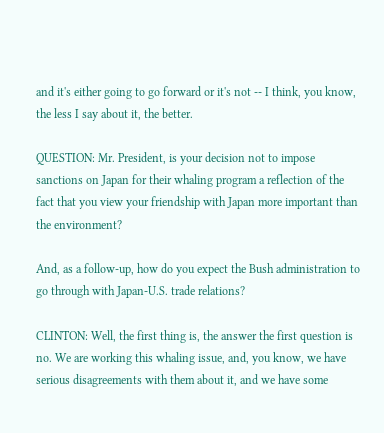and it's either going to go forward or it's not -- I think, you know, the less I say about it, the better.

QUESTION: Mr. President, is your decision not to impose sanctions on Japan for their whaling program a reflection of the fact that you view your friendship with Japan more important than the environment?

And, as a follow-up, how do you expect the Bush administration to go through with Japan-U.S. trade relations?

CLINTON: Well, the first thing is, the answer the first question is no. We are working this whaling issue, and, you know, we have serious disagreements with them about it, and we have some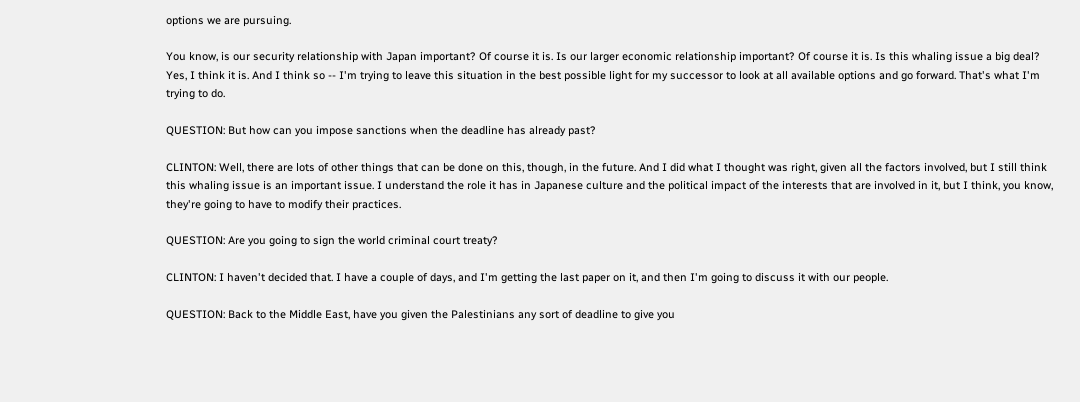options we are pursuing.

You know, is our security relationship with Japan important? Of course it is. Is our larger economic relationship important? Of course it is. Is this whaling issue a big deal? Yes, I think it is. And I think so -- I'm trying to leave this situation in the best possible light for my successor to look at all available options and go forward. That's what I'm trying to do.

QUESTION: But how can you impose sanctions when the deadline has already past?

CLINTON: Well, there are lots of other things that can be done on this, though, in the future. And I did what I thought was right, given all the factors involved, but I still think this whaling issue is an important issue. I understand the role it has in Japanese culture and the political impact of the interests that are involved in it, but I think, you know, they're going to have to modify their practices.

QUESTION: Are you going to sign the world criminal court treaty?

CLINTON: I haven't decided that. I have a couple of days, and I'm getting the last paper on it, and then I'm going to discuss it with our people.

QUESTION: Back to the Middle East, have you given the Palestinians any sort of deadline to give you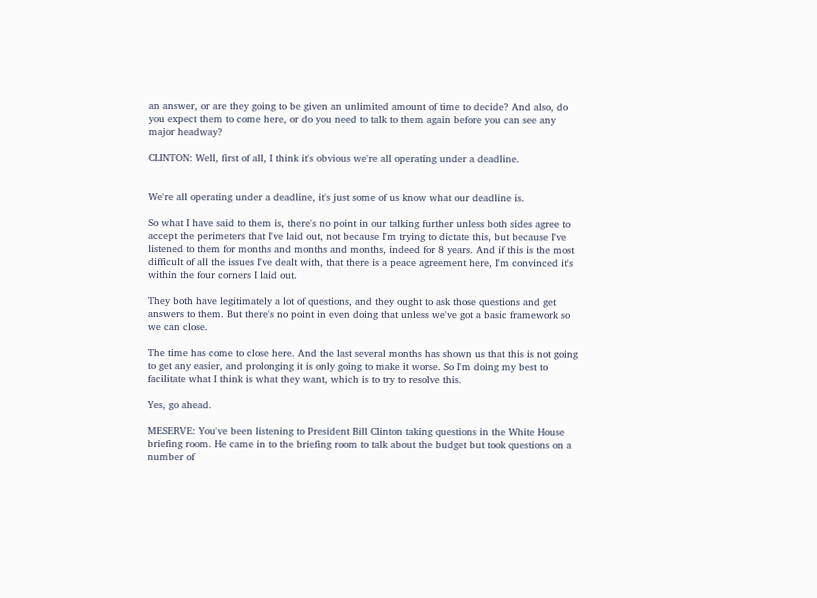an answer, or are they going to be given an unlimited amount of time to decide? And also, do you expect them to come here, or do you need to talk to them again before you can see any major headway?

CLINTON: Well, first of all, I think it's obvious we're all operating under a deadline.


We're all operating under a deadline, it's just some of us know what our deadline is.

So what I have said to them is, there's no point in our talking further unless both sides agree to accept the perimeters that I've laid out, not because I'm trying to dictate this, but because I've listened to them for months and months and months, indeed for 8 years. And if this is the most difficult of all the issues I've dealt with, that there is a peace agreement here, I'm convinced it's within the four corners I laid out.

They both have legitimately a lot of questions, and they ought to ask those questions and get answers to them. But there's no point in even doing that unless we've got a basic framework so we can close.

The time has come to close here. And the last several months has shown us that this is not going to get any easier, and prolonging it is only going to make it worse. So I'm doing my best to facilitate what I think is what they want, which is to try to resolve this.

Yes, go ahead.

MESERVE: You've been listening to President Bill Clinton taking questions in the White House briefing room. He came in to the briefing room to talk about the budget but took questions on a number of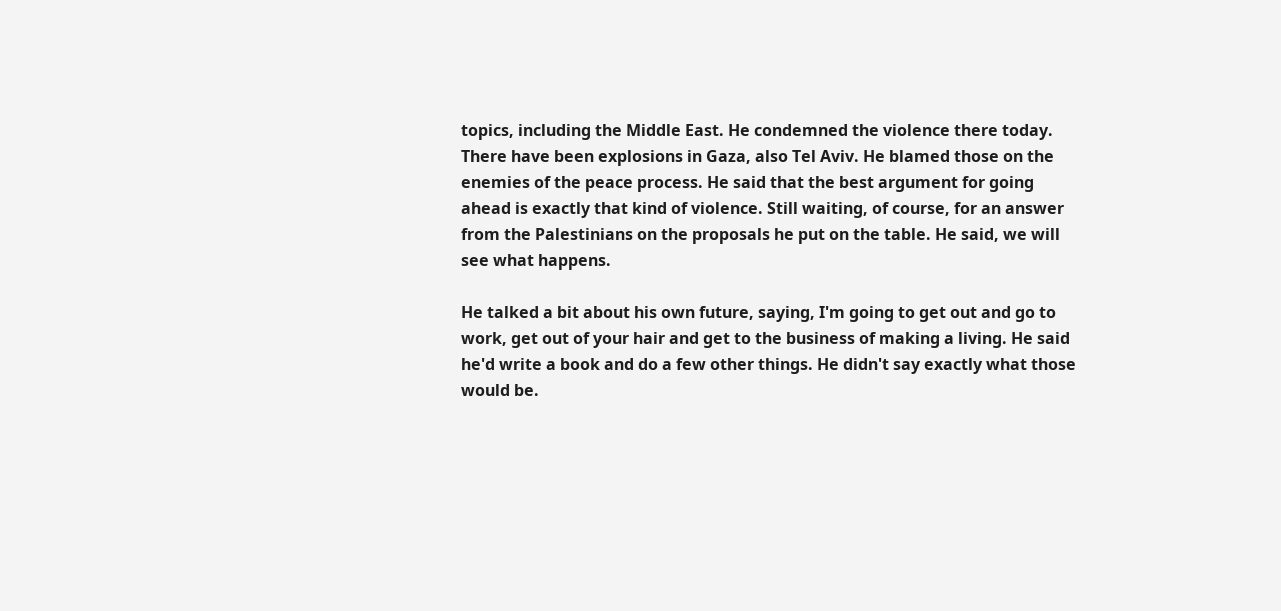topics, including the Middle East. He condemned the violence there today. There have been explosions in Gaza, also Tel Aviv. He blamed those on the enemies of the peace process. He said that the best argument for going ahead is exactly that kind of violence. Still waiting, of course, for an answer from the Palestinians on the proposals he put on the table. He said, we will see what happens.

He talked a bit about his own future, saying, I'm going to get out and go to work, get out of your hair and get to the business of making a living. He said he'd write a book and do a few other things. He didn't say exactly what those would be.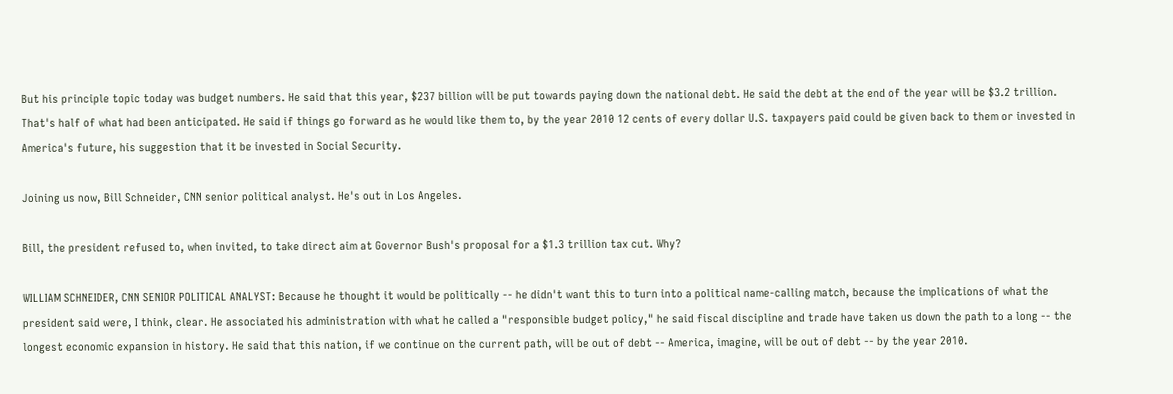But his principle topic today was budget numbers. He said that this year, $237 billion will be put towards paying down the national debt. He said the debt at the end of the year will be $3.2 trillion. That's half of what had been anticipated. He said if things go forward as he would like them to, by the year 2010 12 cents of every dollar U.S. taxpayers paid could be given back to them or invested in America's future, his suggestion that it be invested in Social Security.

Joining us now, Bill Schneider, CNN senior political analyst. He's out in Los Angeles.

Bill, the president refused to, when invited, to take direct aim at Governor Bush's proposal for a $1.3 trillion tax cut. Why?

WILLIAM SCHNEIDER, CNN SENIOR POLITICAL ANALYST: Because he thought it would be politically -- he didn't want this to turn into a political name-calling match, because the implications of what the president said were, I think, clear. He associated his administration with what he called a "responsible budget policy," he said fiscal discipline and trade have taken us down the path to a long -- the longest economic expansion in history. He said that this nation, if we continue on the current path, will be out of debt -- America, imagine, will be out of debt -- by the year 2010.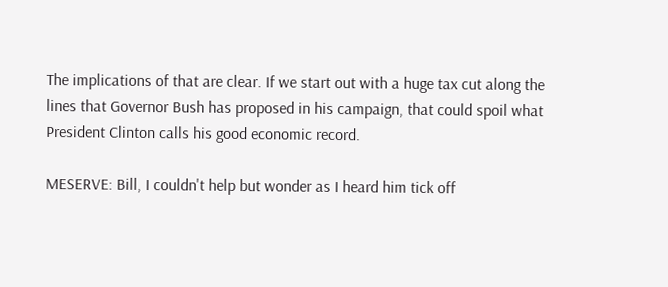The implications of that are clear. If we start out with a huge tax cut along the lines that Governor Bush has proposed in his campaign, that could spoil what President Clinton calls his good economic record.

MESERVE: Bill, I couldn't help but wonder as I heard him tick off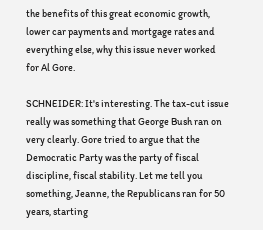the benefits of this great economic growth, lower car payments and mortgage rates and everything else, why this issue never worked for Al Gore.

SCHNEIDER: It's interesting. The tax-cut issue really was something that George Bush ran on very clearly. Gore tried to argue that the Democratic Party was the party of fiscal discipline, fiscal stability. Let me tell you something, Jeanne, the Republicans ran for 50 years, starting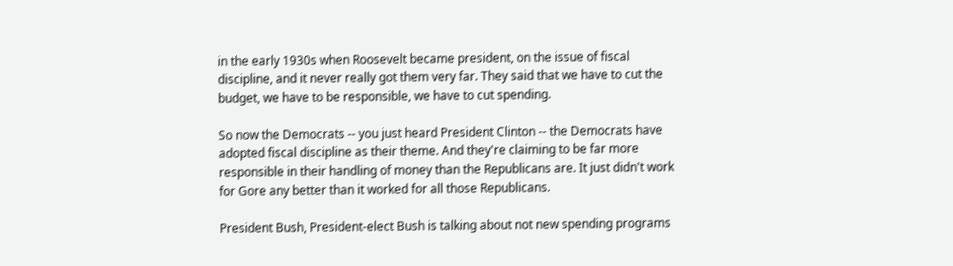in the early 1930s when Roosevelt became president, on the issue of fiscal discipline, and it never really got them very far. They said that we have to cut the budget, we have to be responsible, we have to cut spending.

So now the Democrats -- you just heard President Clinton -- the Democrats have adopted fiscal discipline as their theme. And they're claiming to be far more responsible in their handling of money than the Republicans are. It just didn't work for Gore any better than it worked for all those Republicans.

President Bush, President-elect Bush is talking about not new spending programs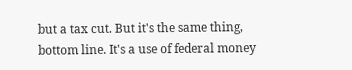but a tax cut. But it's the same thing, bottom line. It's a use of federal money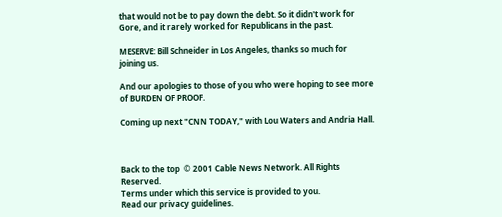that would not be to pay down the debt. So it didn't work for Gore, and it rarely worked for Republicans in the past.

MESERVE: Bill Schneider in Los Angeles, thanks so much for joining us.

And our apologies to those of you who were hoping to see more of BURDEN OF PROOF.

Coming up next "CNN TODAY," with Lou Waters and Andria Hall.



Back to the top  © 2001 Cable News Network. All Rights Reserved.
Terms under which this service is provided to you.
Read our privacy guidelines.